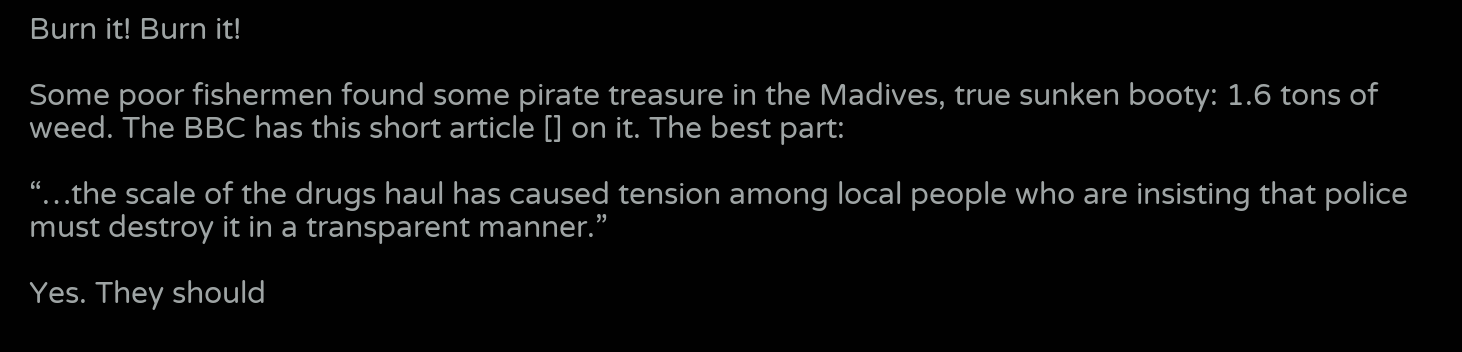Burn it! Burn it!

Some poor fishermen found some pirate treasure in the Madives, true sunken booty: 1.6 tons of weed. The BBC has this short article [] on it. The best part:

“…the scale of the drugs haul has caused tension among local people who are insisting that police must destroy it in a transparent manner.”

Yes. They should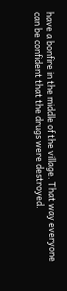have a bonfire in the middle of the village. That way everyone can be confident that the drugs were destroyed.